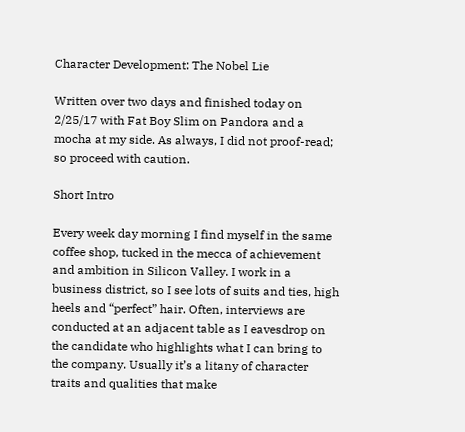Character Development: The Nobel Lie

Written over two days and finished today on 2/25/17 with Fat Boy Slim on Pandora and a mocha at my side. As always, I did not proof-read; so proceed with caution.

Short Intro

Every week day morning I find myself in the same coffee shop, tucked in the mecca of achievement and ambition in Silicon Valley. I work in a business district, so I see lots of suits and ties, high heels and “perfect” hair. Often, interviews are conducted at an adjacent table as I eavesdrop on the candidate who highlights what I can bring to the company. Usually it’s a litany of character traits and qualities that make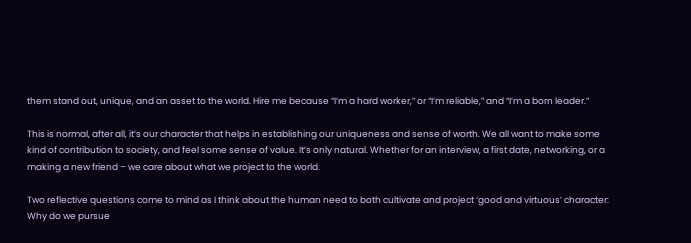them stand out, unique, and an asset to the world. Hire me because “I’m a hard worker,” or “I’m reliable,” and “I’m a born leader.”

This is normal, after all, it’s our character that helps in establishing our uniqueness and sense of worth. We all want to make some kind of contribution to society, and feel some sense of value. It’s only natural. Whether for an interview, a first date, networking, or a making a new friend – we care about what we project to the world.

Two reflective questions come to mind as I think about the human need to both cultivate and project ‘good and virtuous’ character: Why do we pursue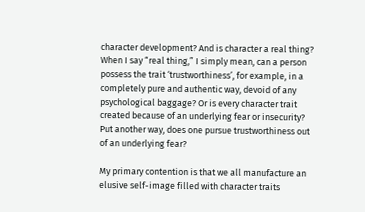character development? And is character a real thing? When I say “real thing,” I simply mean, can a person possess the trait ‘trustworthiness’, for example, in a completely pure and authentic way, devoid of any psychological baggage? Or is every character trait created because of an underlying fear or insecurity? Put another way, does one pursue trustworthiness out of an underlying fear?

My primary contention is that we all manufacture an elusive self-image filled with character traits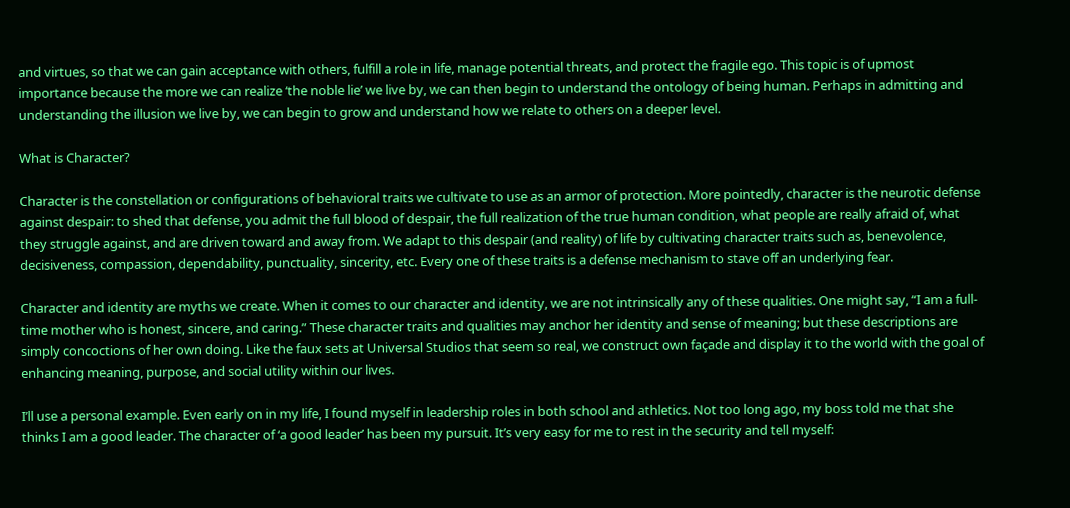and virtues, so that we can gain acceptance with others, fulfill a role in life, manage potential threats, and protect the fragile ego. This topic is of upmost importance because the more we can realize ‘the noble lie’ we live by, we can then begin to understand the ontology of being human. Perhaps in admitting and understanding the illusion we live by, we can begin to grow and understand how we relate to others on a deeper level.

What is Character?

Character is the constellation or configurations of behavioral traits we cultivate to use as an armor of protection. More pointedly, character is the neurotic defense against despair: to shed that defense, you admit the full blood of despair, the full realization of the true human condition, what people are really afraid of, what they struggle against, and are driven toward and away from. We adapt to this despair (and reality) of life by cultivating character traits such as, benevolence, decisiveness, compassion, dependability, punctuality, sincerity, etc. Every one of these traits is a defense mechanism to stave off an underlying fear.

Character and identity are myths we create. When it comes to our character and identity, we are not intrinsically any of these qualities. One might say, “I am a full-time mother who is honest, sincere, and caring.” These character traits and qualities may anchor her identity and sense of meaning; but these descriptions are simply concoctions of her own doing. Like the faux sets at Universal Studios that seem so real, we construct own façade and display it to the world with the goal of enhancing meaning, purpose, and social utility within our lives.

I’ll use a personal example. Even early on in my life, I found myself in leadership roles in both school and athletics. Not too long ago, my boss told me that she thinks I am a good leader. The character of ‘a good leader’ has been my pursuit. It’s very easy for me to rest in the security and tell myself: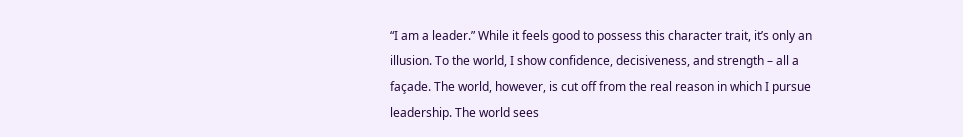“I am a leader.” While it feels good to possess this character trait, it’s only an illusion. To the world, I show confidence, decisiveness, and strength – all a façade. The world, however, is cut off from the real reason in which I pursue leadership. The world sees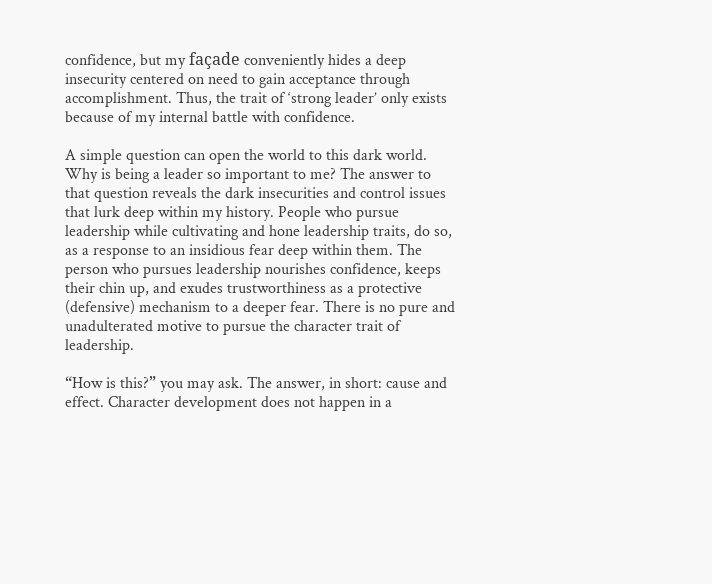confidence, but my façade conveniently hides a deep insecurity centered on need to gain acceptance through accomplishment. Thus, the trait of ‘strong leader’ only exists because of my internal battle with confidence.

A simple question can open the world to this dark world. Why is being a leader so important to me? The answer to that question reveals the dark insecurities and control issues that lurk deep within my history. People who pursue leadership while cultivating and hone leadership traits, do so, as a response to an insidious fear deep within them. The person who pursues leadership nourishes confidence, keeps their chin up, and exudes trustworthiness as a protective (defensive) mechanism to a deeper fear. There is no pure and unadulterated motive to pursue the character trait of leadership.

“How is this?” you may ask. The answer, in short: cause and effect. Character development does not happen in a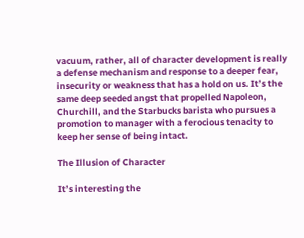vacuum, rather, all of character development is really a defense mechanism and response to a deeper fear, insecurity or weakness that has a hold on us. It’s the same deep seeded angst that propelled Napoleon, Churchill, and the Starbucks barista who pursues a promotion to manager with a ferocious tenacity to keep her sense of being intact.

The Illusion of Character

It’s interesting the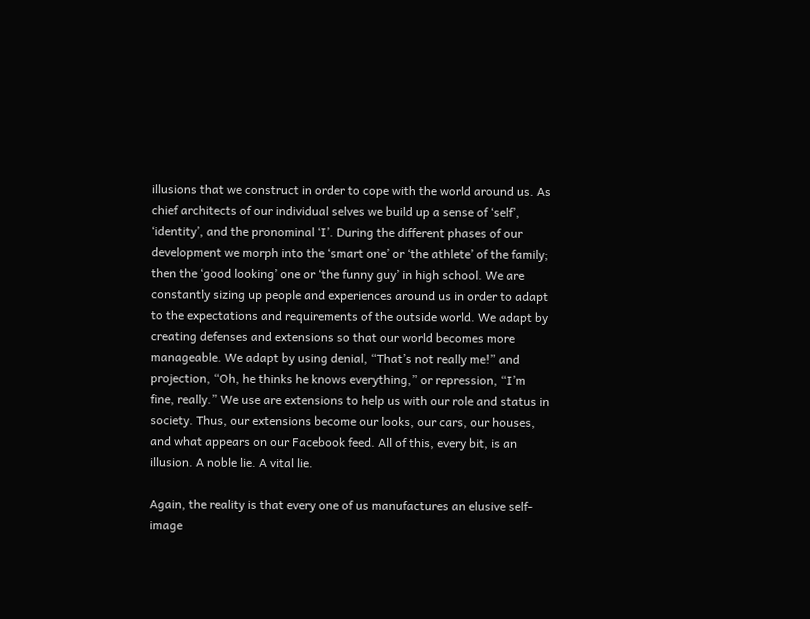illusions that we construct in order to cope with the world around us. As chief architects of our individual selves we build up a sense of ‘self’, ‘identity’, and the pronominal ‘I’. During the different phases of our development we morph into the ‘smart one’ or ‘the athlete’ of the family; then the ‘good looking’ one or ‘the funny guy’ in high school. We are constantly sizing up people and experiences around us in order to adapt to the expectations and requirements of the outside world. We adapt by creating defenses and extensions so that our world becomes more manageable. We adapt by using denial, “That’s not really me!” and projection, “Oh, he thinks he knows everything,” or repression, “I’m fine, really.” We use are extensions to help us with our role and status in society. Thus, our extensions become our looks, our cars, our houses, and what appears on our Facebook feed. All of this, every bit, is an illusion. A noble lie. A vital lie.

Again, the reality is that every one of us manufactures an elusive self-image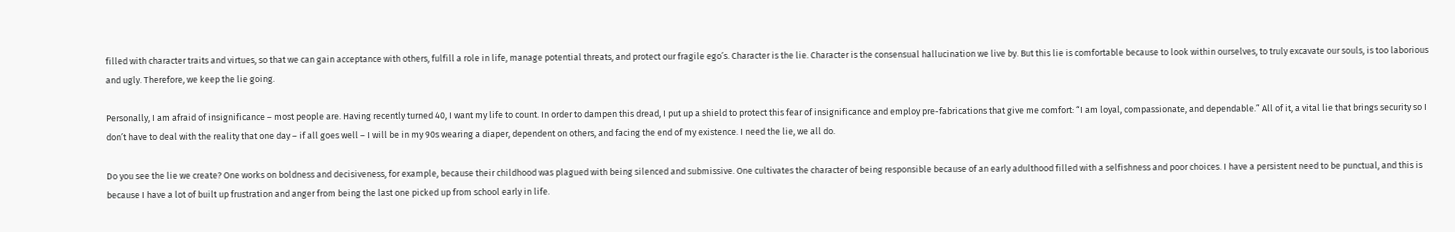filled with character traits and virtues, so that we can gain acceptance with others, fulfill a role in life, manage potential threats, and protect our fragile ego’s. Character is the lie. Character is the consensual hallucination we live by. But this lie is comfortable because to look within ourselves, to truly excavate our souls, is too laborious and ugly. Therefore, we keep the lie going.

Personally, I am afraid of insignificance – most people are. Having recently turned 40, I want my life to count. In order to dampen this dread, I put up a shield to protect this fear of insignificance and employ pre-fabrications that give me comfort: “I am loyal, compassionate, and dependable.” All of it, a vital lie that brings security so I don’t have to deal with the reality that one day – if all goes well – I will be in my 90s wearing a diaper, dependent on others, and facing the end of my existence. I need the lie, we all do.

Do you see the lie we create? One works on boldness and decisiveness, for example, because their childhood was plagued with being silenced and submissive. One cultivates the character of being responsible because of an early adulthood filled with a selfishness and poor choices. I have a persistent need to be punctual, and this is because I have a lot of built up frustration and anger from being the last one picked up from school early in life.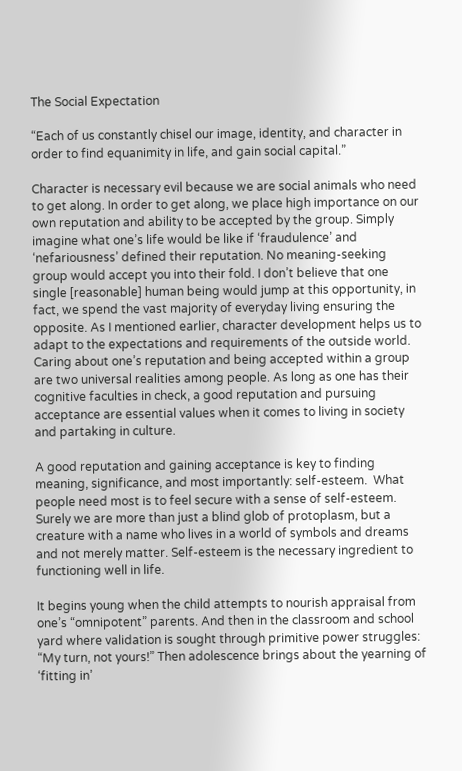The Social Expectation

“Each of us constantly chisel our image, identity, and character in order to find equanimity in life, and gain social capital.”

Character is necessary evil because we are social animals who need to get along. In order to get along, we place high importance on our own reputation and ability to be accepted by the group. Simply imagine what one’s life would be like if ‘fraudulence’ and ‘nefariousness’ defined their reputation. No meaning-seeking group would accept you into their fold. I don’t believe that one single [reasonable] human being would jump at this opportunity, in fact, we spend the vast majority of everyday living ensuring the opposite. As I mentioned earlier, character development helps us to adapt to the expectations and requirements of the outside world. Caring about one’s reputation and being accepted within a group are two universal realities among people. As long as one has their cognitive faculties in check, a good reputation and pursuing acceptance are essential values when it comes to living in society and partaking in culture.

A good reputation and gaining acceptance is key to finding meaning, significance, and most importantly: self-esteem.  What people need most is to feel secure with a sense of self-esteem. Surely we are more than just a blind glob of protoplasm, but a creature with a name who lives in a world of symbols and dreams and not merely matter. Self-esteem is the necessary ingredient to functioning well in life.

It begins young when the child attempts to nourish appraisal from one’s “omnipotent” parents. And then in the classroom and school yard where validation is sought through primitive power struggles: “My turn, not yours!” Then adolescence brings about the yearning of ‘fitting in’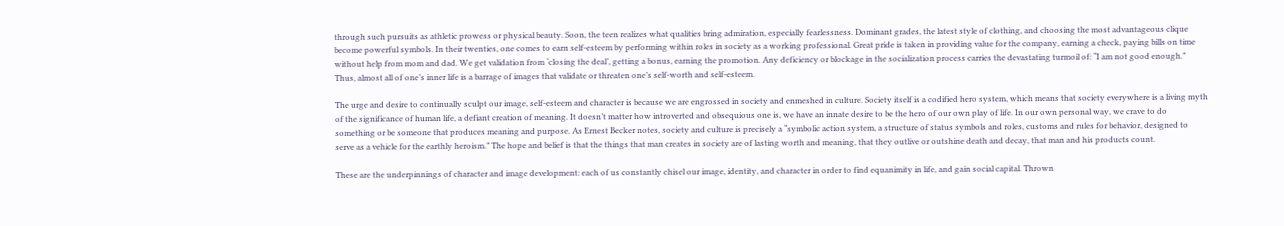through such pursuits as athletic prowess or physical beauty. Soon, the teen realizes what qualities bring admiration, especially fearlessness. Dominant grades, the latest style of clothing, and choosing the most advantageous clique become powerful symbols. In their twenties, one comes to earn self-esteem by performing within roles in society as a working professional. Great pride is taken in providing value for the company, earning a check, paying bills on time without help from mom and dad. We get validation from ‘closing the deal’, getting a bonus, earning the promotion. Any deficiency or blockage in the socialization process carries the devastating turmoil of: “I am not good enough.” Thus, almost all of one’s inner life is a barrage of images that validate or threaten one’s self-worth and self-esteem.

The urge and desire to continually sculpt our image, self-esteem and character is because we are engrossed in society and enmeshed in culture. Society itself is a codified hero system, which means that society everywhere is a living myth of the significance of human life, a defiant creation of meaning. It doesn’t matter how introverted and obsequious one is, we have an innate desire to be the hero of our own play of life. In our own personal way, we crave to do something or be someone that produces meaning and purpose. As Ernest Becker notes, society and culture is precisely a “symbolic action system, a structure of status symbols and roles, customs and rules for behavior, designed to serve as a vehicle for the earthly heroism.” The hope and belief is that the things that man creates in society are of lasting worth and meaning, that they outlive or outshine death and decay, that man and his products count.

These are the underpinnings of character and image development: each of us constantly chisel our image, identity, and character in order to find equanimity in life, and gain social capital. Thrown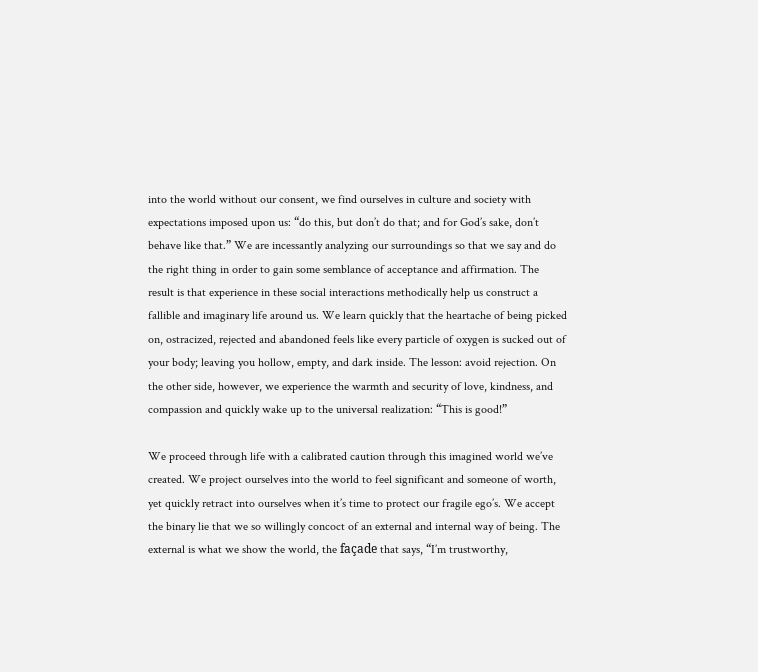into the world without our consent, we find ourselves in culture and society with expectations imposed upon us: “do this, but don’t do that; and for God’s sake, don’t behave like that.” We are incessantly analyzing our surroundings so that we say and do the right thing in order to gain some semblance of acceptance and affirmation. The result is that experience in these social interactions methodically help us construct a fallible and imaginary life around us. We learn quickly that the heartache of being picked on, ostracized, rejected and abandoned feels like every particle of oxygen is sucked out of your body; leaving you hollow, empty, and dark inside. The lesson: avoid rejection. On the other side, however, we experience the warmth and security of love, kindness, and compassion and quickly wake up to the universal realization: “This is good!”

We proceed through life with a calibrated caution through this imagined world we’ve created. We project ourselves into the world to feel significant and someone of worth, yet quickly retract into ourselves when it’s time to protect our fragile ego’s. We accept the binary lie that we so willingly concoct of an external and internal way of being. The external is what we show the world, the façade that says, “I’m trustworthy,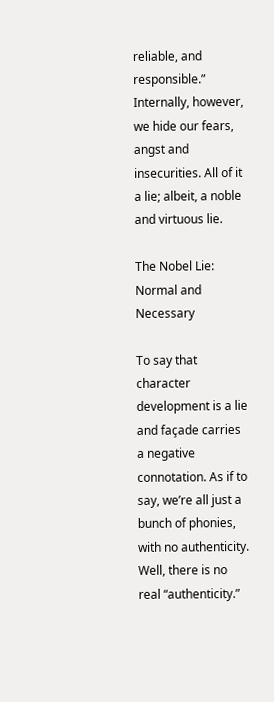reliable, and responsible.” Internally, however, we hide our fears, angst and insecurities. All of it a lie; albeit, a noble and virtuous lie.

The Nobel Lie: Normal and Necessary

To say that character development is a lie and façade carries a negative connotation. As if to say, we’re all just a bunch of phonies, with no authenticity. Well, there is no real “authenticity.”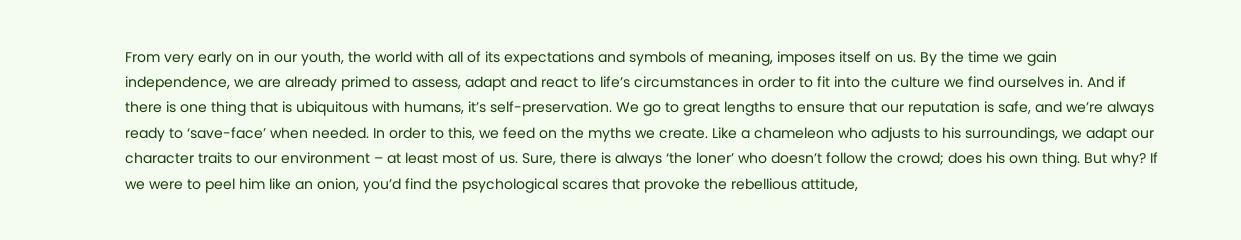From very early on in our youth, the world with all of its expectations and symbols of meaning, imposes itself on us. By the time we gain independence, we are already primed to assess, adapt and react to life’s circumstances in order to fit into the culture we find ourselves in. And if there is one thing that is ubiquitous with humans, it’s self-preservation. We go to great lengths to ensure that our reputation is safe, and we’re always ready to ‘save-face’ when needed. In order to this, we feed on the myths we create. Like a chameleon who adjusts to his surroundings, we adapt our character traits to our environment – at least most of us. Sure, there is always ‘the loner’ who doesn’t follow the crowd; does his own thing. But why? If we were to peel him like an onion, you’d find the psychological scares that provoke the rebellious attitude,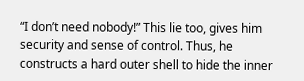“I don’t need nobody!” This lie too, gives him security and sense of control. Thus, he constructs a hard outer shell to hide the inner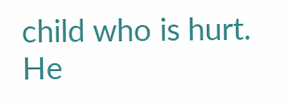child who is hurt. He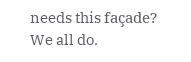needs this façade? We all do.